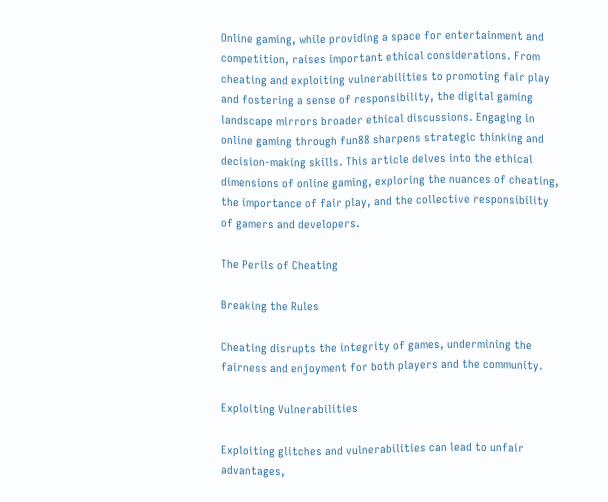Online gaming, while providing a space for entertainment and competition, raises important ethical considerations. From cheating and exploiting vulnerabilities to promoting fair play and fostering a sense of responsibility, the digital gaming landscape mirrors broader ethical discussions. Engaging in online gaming through fun88 sharpens strategic thinking and decision-making skills. This article delves into the ethical dimensions of online gaming, exploring the nuances of cheating, the importance of fair play, and the collective responsibility of gamers and developers.

The Perils of Cheating

Breaking the Rules

Cheating disrupts the integrity of games, undermining the fairness and enjoyment for both players and the community.

Exploiting Vulnerabilities

Exploiting glitches and vulnerabilities can lead to unfair advantages,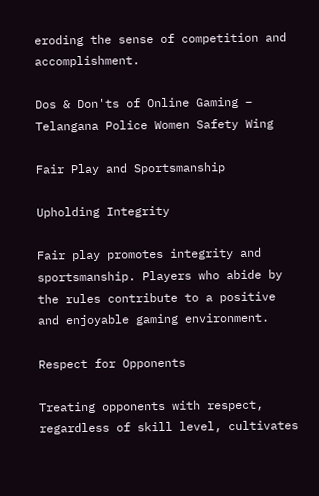eroding the sense of competition and accomplishment.

Dos & Don'ts of Online Gaming – Telangana Police Women Safety Wing

Fair Play and Sportsmanship

Upholding Integrity

Fair play promotes integrity and sportsmanship. Players who abide by the rules contribute to a positive and enjoyable gaming environment.

Respect for Opponents

Treating opponents with respect, regardless of skill level, cultivates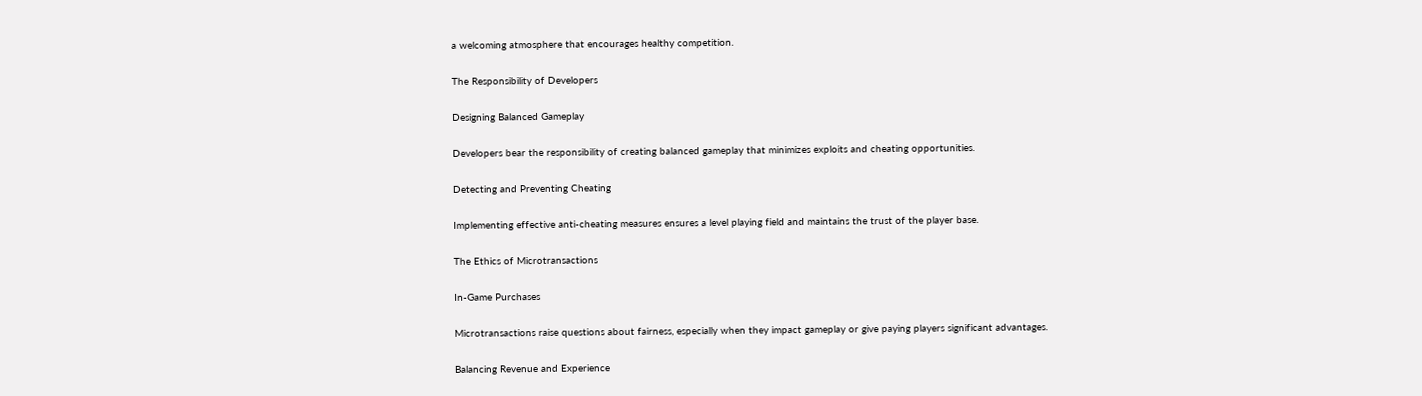a welcoming atmosphere that encourages healthy competition.

The Responsibility of Developers

Designing Balanced Gameplay

Developers bear the responsibility of creating balanced gameplay that minimizes exploits and cheating opportunities.

Detecting and Preventing Cheating

Implementing effective anti-cheating measures ensures a level playing field and maintains the trust of the player base.

The Ethics of Microtransactions

In-Game Purchases

Microtransactions raise questions about fairness, especially when they impact gameplay or give paying players significant advantages.

Balancing Revenue and Experience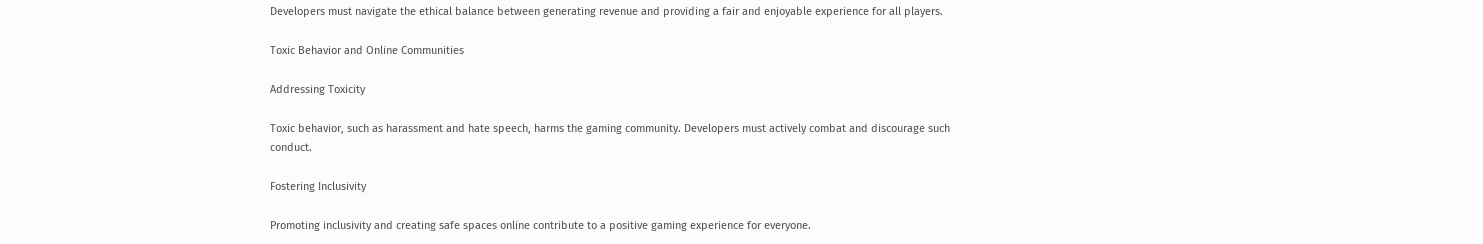Developers must navigate the ethical balance between generating revenue and providing a fair and enjoyable experience for all players.

Toxic Behavior and Online Communities

Addressing Toxicity

Toxic behavior, such as harassment and hate speech, harms the gaming community. Developers must actively combat and discourage such conduct.

Fostering Inclusivity

Promoting inclusivity and creating safe spaces online contribute to a positive gaming experience for everyone.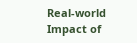Real-world Impact of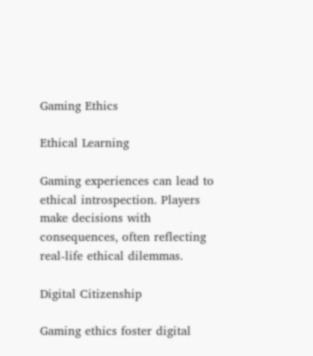Gaming Ethics

Ethical Learning

Gaming experiences can lead to ethical introspection. Players make decisions with consequences, often reflecting real-life ethical dilemmas.

Digital Citizenship

Gaming ethics foster digital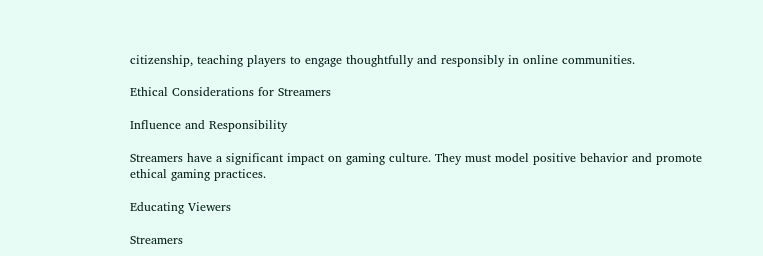citizenship, teaching players to engage thoughtfully and responsibly in online communities.

Ethical Considerations for Streamers

Influence and Responsibility

Streamers have a significant impact on gaming culture. They must model positive behavior and promote ethical gaming practices.

Educating Viewers

Streamers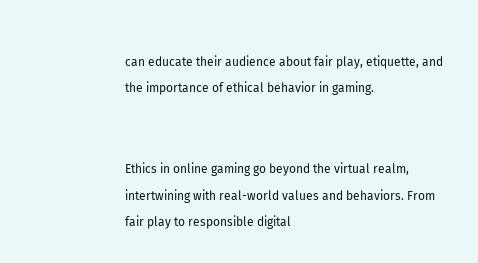can educate their audience about fair play, etiquette, and the importance of ethical behavior in gaming.


Ethics in online gaming go beyond the virtual realm, intertwining with real-world values and behaviors. From fair play to responsible digital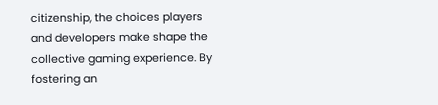citizenship, the choices players and developers make shape the collective gaming experience. By fostering an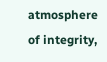atmosphere of integrity,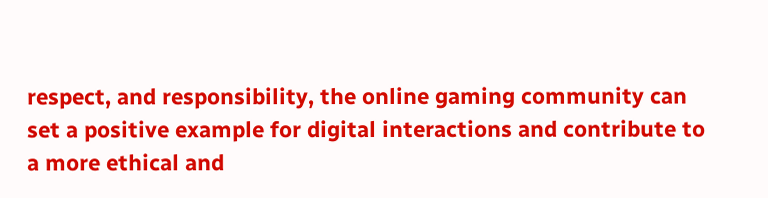respect, and responsibility, the online gaming community can set a positive example for digital interactions and contribute to a more ethical and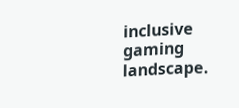inclusive gaming landscape.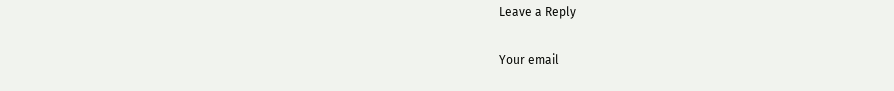Leave a Reply

Your email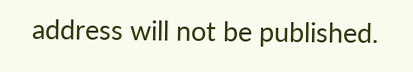address will not be published.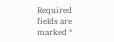Required fields are marked *